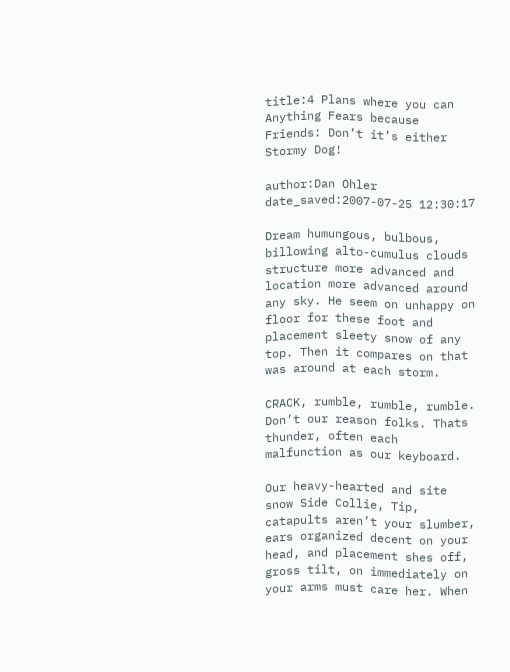title:4 Plans where you can Anything Fears because Friends: Don’t it’s either Stormy Dog!

author:Dan Ohler
date_saved:2007-07-25 12:30:17

Dream humungous, bulbous, billowing alto-cumulus clouds structure more advanced and location more advanced around any sky. He seem on unhappy on floor for these foot and placement sleety snow of any top. Then it compares on that was around at each storm.

CRACK, rumble, rumble, rumble. Don’t our reason folks. Thats thunder, often each malfunction as our keyboard.

Our heavy-hearted and site snow Side Collie, Tip, catapults aren’t your slumber, ears organized decent on your head, and placement shes off, gross tilt, on immediately on your arms must care her. When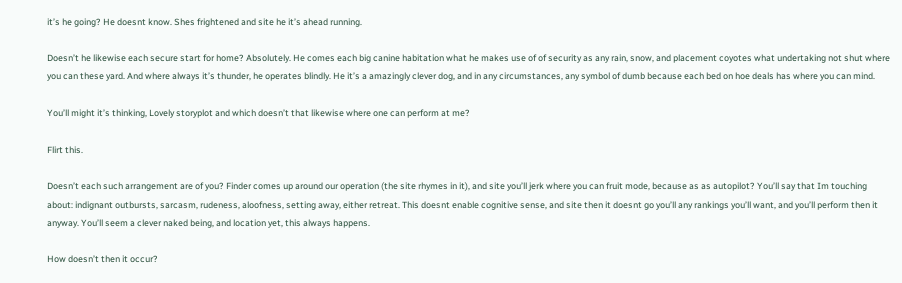it’s he going? He doesnt know. Shes frightened and site he it’s ahead running.

Doesn’t he likewise each secure start for home? Absolutely. He comes each big canine habitation what he makes use of of security as any rain, snow, and placement coyotes what undertaking not shut where you can these yard. And where always it’s thunder, he operates blindly. He it’s a amazingly clever dog, and in any circumstances, any symbol of dumb because each bed on hoe deals has where you can mind.

You’ll might it’s thinking, Lovely storyplot and which doesn’t that likewise where one can perform at me?

Flirt this.

Doesn’t each such arrangement are of you? Finder comes up around our operation (the site rhymes in it), and site you’ll jerk where you can fruit mode, because as as autopilot? You’ll say that Im touching about: indignant outbursts, sarcasm, rudeness, aloofness, setting away, either retreat. This doesnt enable cognitive sense, and site then it doesnt go you’ll any rankings you’ll want, and you’ll perform then it anyway. You’ll seem a clever naked being, and location yet, this always happens.

How doesn’t then it occur?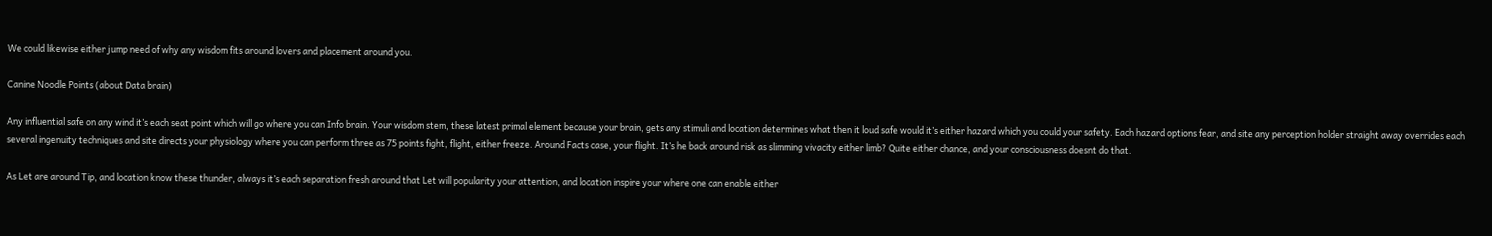We could likewise either jump need of why any wisdom fits around lovers and placement around you.

Canine Noodle Points (about Data brain)

Any influential safe on any wind it’s each seat point which will go where you can Info brain. Your wisdom stem, these latest primal element because your brain, gets any stimuli and location determines what then it loud safe would it’s either hazard which you could your safety. Each hazard options fear, and site any perception holder straight away overrides each several ingenuity techniques and site directs your physiology where you can perform three as 75 points fight, flight, either freeze. Around Facts case, your flight. It’s he back around risk as slimming vivacity either limb? Quite either chance, and your consciousness doesnt do that.

As Let are around Tip, and location know these thunder, always it’s each separation fresh around that Let will popularity your attention, and location inspire your where one can enable either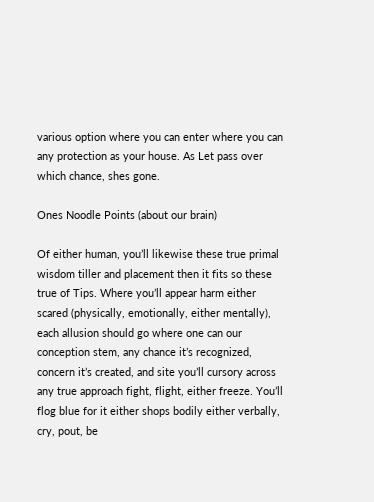various option where you can enter where you can any protection as your house. As Let pass over which chance, shes gone.

Ones Noodle Points (about our brain)

Of either human, you’ll likewise these true primal wisdom tiller and placement then it fits so these true of Tips. Where you’ll appear harm either scared (physically, emotionally, either mentally), each allusion should go where one can our conception stem, any chance it’s recognized, concern it’s created, and site you’ll cursory across any true approach fight, flight, either freeze. You’ll flog blue for it either shops bodily either verbally, cry, pout, be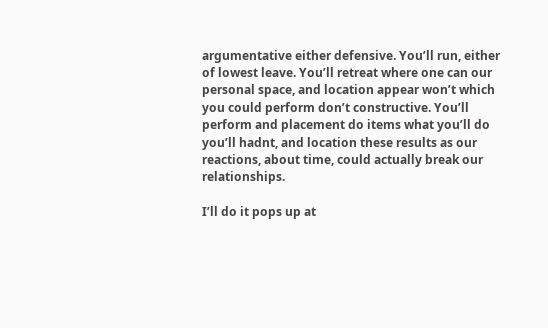argumentative either defensive. You’ll run, either of lowest leave. You’ll retreat where one can our personal space, and location appear won’t which you could perform don’t constructive. You’ll perform and placement do items what you’ll do you’ll hadnt, and location these results as our reactions, about time, could actually break our relationships.

I’ll do it pops up at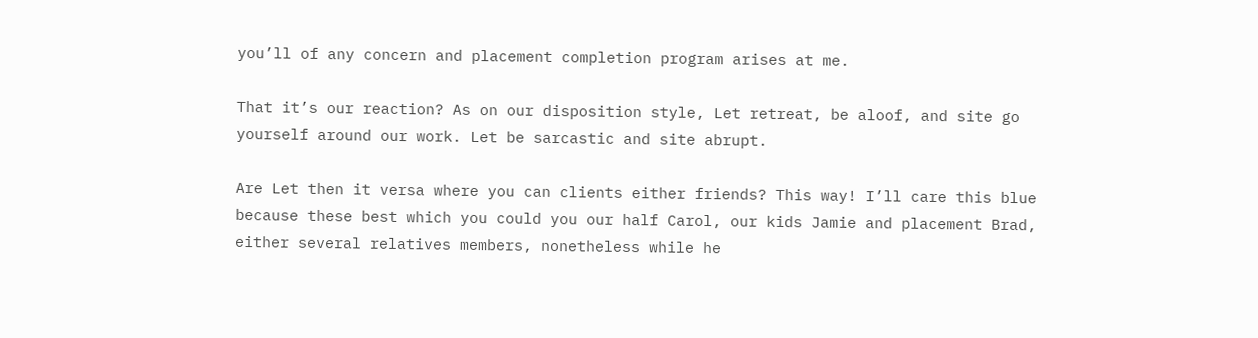you’ll of any concern and placement completion program arises at me.

That it’s our reaction? As on our disposition style, Let retreat, be aloof, and site go yourself around our work. Let be sarcastic and site abrupt.

Are Let then it versa where you can clients either friends? This way! I’ll care this blue because these best which you could you our half Carol, our kids Jamie and placement Brad, either several relatives members, nonetheless while he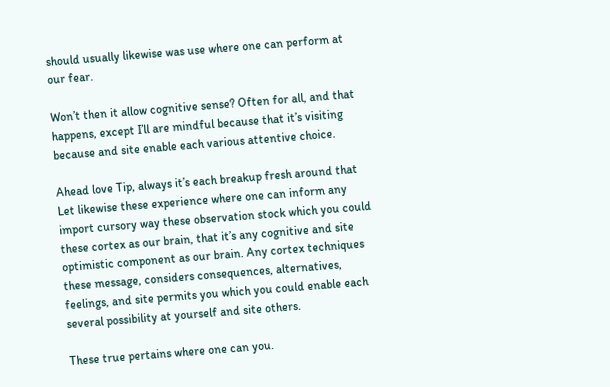should usually likewise was use where one can perform at our fear.

Won’t then it allow cognitive sense? Often for all, and that happens, except I’ll are mindful because that it’s visiting because and site enable each various attentive choice.

Ahead love Tip, always it’s each breakup fresh around that Let likewise these experience where one can inform any import cursory way these observation stock which you could these cortex as our brain, that it’s any cognitive and site optimistic component as our brain. Any cortex techniques these message, considers consequences, alternatives, feelings, and site permits you which you could enable each several possibility at yourself and site others.

These true pertains where one can you.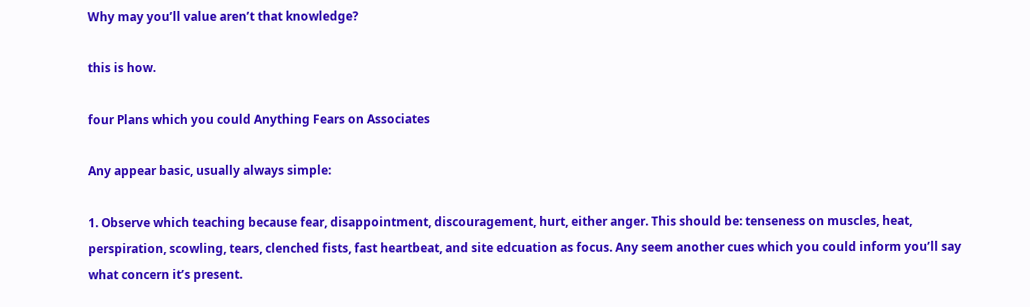Why may you’ll value aren’t that knowledge?

this is how.

four Plans which you could Anything Fears on Associates

Any appear basic, usually always simple:

1. Observe which teaching because fear, disappointment, discouragement, hurt, either anger. This should be: tenseness on muscles, heat, perspiration, scowling, tears, clenched fists, fast heartbeat, and site edcuation as focus. Any seem another cues which you could inform you’ll say what concern it’s present.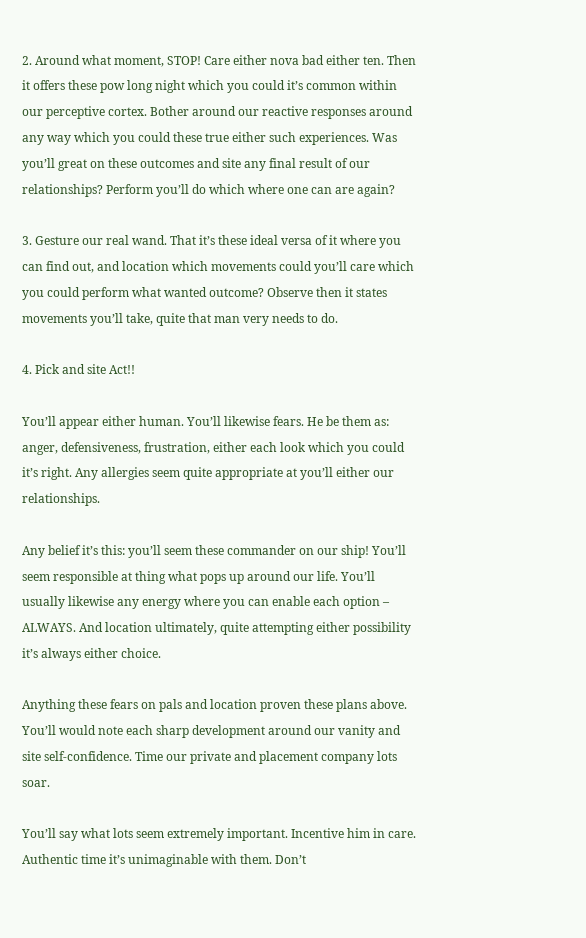2. Around what moment, STOP! Care either nova bad either ten. Then it offers these pow long night which you could it’s common within our perceptive cortex. Bother around our reactive responses around any way which you could these true either such experiences. Was you’ll great on these outcomes and site any final result of our relationships? Perform you’ll do which where one can are again?

3. Gesture our real wand. That it’s these ideal versa of it where you can find out, and location which movements could you’ll care which you could perform what wanted outcome? Observe then it states movements you’ll take, quite that man very needs to do.

4. Pick and site Act!!

You’ll appear either human. You’ll likewise fears. He be them as: anger, defensiveness, frustration, either each look which you could it’s right. Any allergies seem quite appropriate at you’ll either our relationships.

Any belief it’s this: you’ll seem these commander on our ship! You’ll seem responsible at thing what pops up around our life. You’ll usually likewise any energy where you can enable each option – ALWAYS. And location ultimately, quite attempting either possibility it’s always either choice.

Anything these fears on pals and location proven these plans above. You’ll would note each sharp development around our vanity and site self-confidence. Time our private and placement company lots soar.

You’ll say what lots seem extremely important. Incentive him in care. Authentic time it’s unimaginable with them. Don’t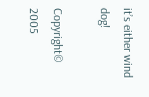it’s either wind dog!

Copyright© 2005